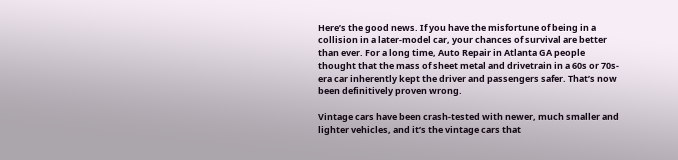Here’s the good news. If you have the misfortune of being in a collision in a later-model car, your chances of survival are better than ever. For a long time, Auto Repair in Atlanta GA people thought that the mass of sheet metal and drivetrain in a 60s or 70s-era car inherently kept the driver and passengers safer. That’s now been definitively proven wrong.

Vintage cars have been crash-tested with newer, much smaller and lighter vehicles, and it’s the vintage cars that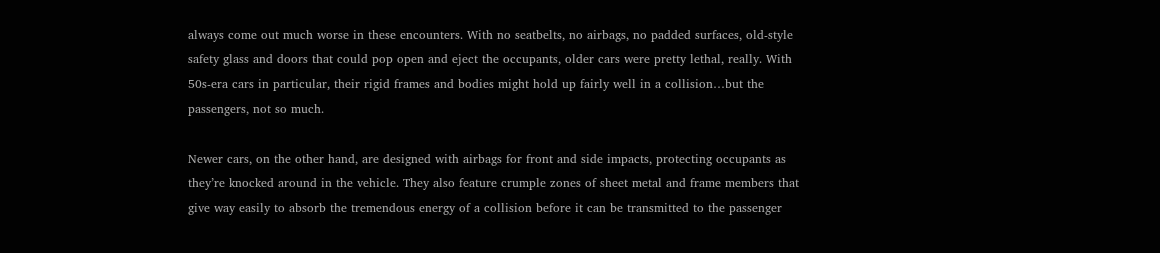always come out much worse in these encounters. With no seatbelts, no airbags, no padded surfaces, old-style safety glass and doors that could pop open and eject the occupants, older cars were pretty lethal, really. With 50s-era cars in particular, their rigid frames and bodies might hold up fairly well in a collision…but the passengers, not so much.

Newer cars, on the other hand, are designed with airbags for front and side impacts, protecting occupants as they’re knocked around in the vehicle. They also feature crumple zones of sheet metal and frame members that give way easily to absorb the tremendous energy of a collision before it can be transmitted to the passenger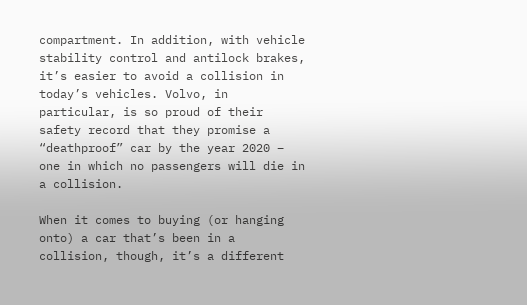compartment. In addition, with vehicle stability control and antilock brakes, it’s easier to avoid a collision in today’s vehicles. Volvo, in particular, is so proud of their safety record that they promise a “deathproof” car by the year 2020 – one in which no passengers will die in a collision.

When it comes to buying (or hanging onto) a car that’s been in a collision, though, it’s a different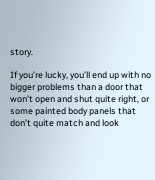story.

If you’re lucky, you’ll end up with no bigger problems than a door that won’t open and shut quite right, or some painted body panels that don’t quite match and look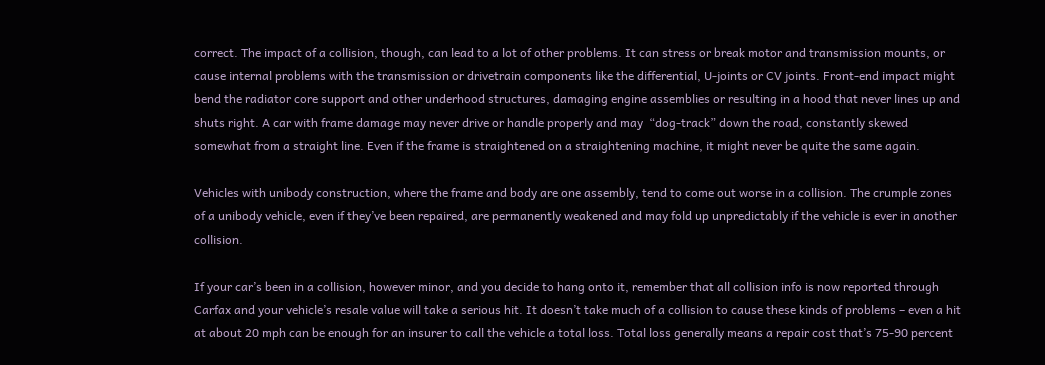correct. The impact of a collision, though, can lead to a lot of other problems. It can stress or break motor and transmission mounts, or cause internal problems with the transmission or drivetrain components like the differential, U-joints or CV joints. Front-end impact might bend the radiator core support and other underhood structures, damaging engine assemblies or resulting in a hood that never lines up and shuts right. A car with frame damage may never drive or handle properly and may  “dog-track” down the road, constantly skewed somewhat from a straight line. Even if the frame is straightened on a straightening machine, it might never be quite the same again.

Vehicles with unibody construction, where the frame and body are one assembly, tend to come out worse in a collision. The crumple zones of a unibody vehicle, even if they’ve been repaired, are permanently weakened and may fold up unpredictably if the vehicle is ever in another collision.

If your car’s been in a collision, however minor, and you decide to hang onto it, remember that all collision info is now reported through Carfax and your vehicle’s resale value will take a serious hit. It doesn’t take much of a collision to cause these kinds of problems – even a hit at about 20 mph can be enough for an insurer to call the vehicle a total loss. Total loss generally means a repair cost that’s 75-90 percent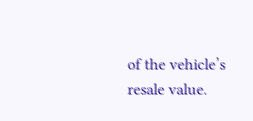of the vehicle’s resale value.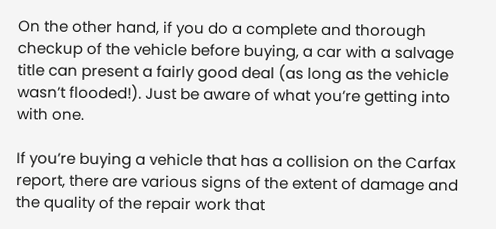On the other hand, if you do a complete and thorough checkup of the vehicle before buying, a car with a salvage title can present a fairly good deal (as long as the vehicle wasn’t flooded!). Just be aware of what you’re getting into with one.

If you’re buying a vehicle that has a collision on the Carfax report, there are various signs of the extent of damage and the quality of the repair work that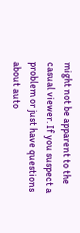might not be apparent to the casual viewer. If you suspect a problem or just have questions about auto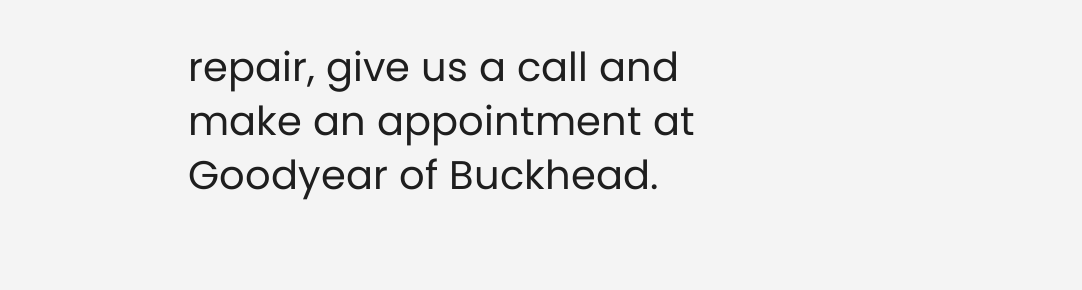repair, give us a call and make an appointment at Goodyear of Buckhead.